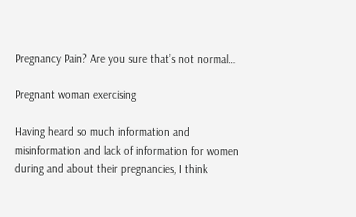Pregnancy Pain? Are you sure that’s not normal…

Pregnant woman exercising

Having heard so much information and misinformation and lack of information for women during and about their pregnancies, I think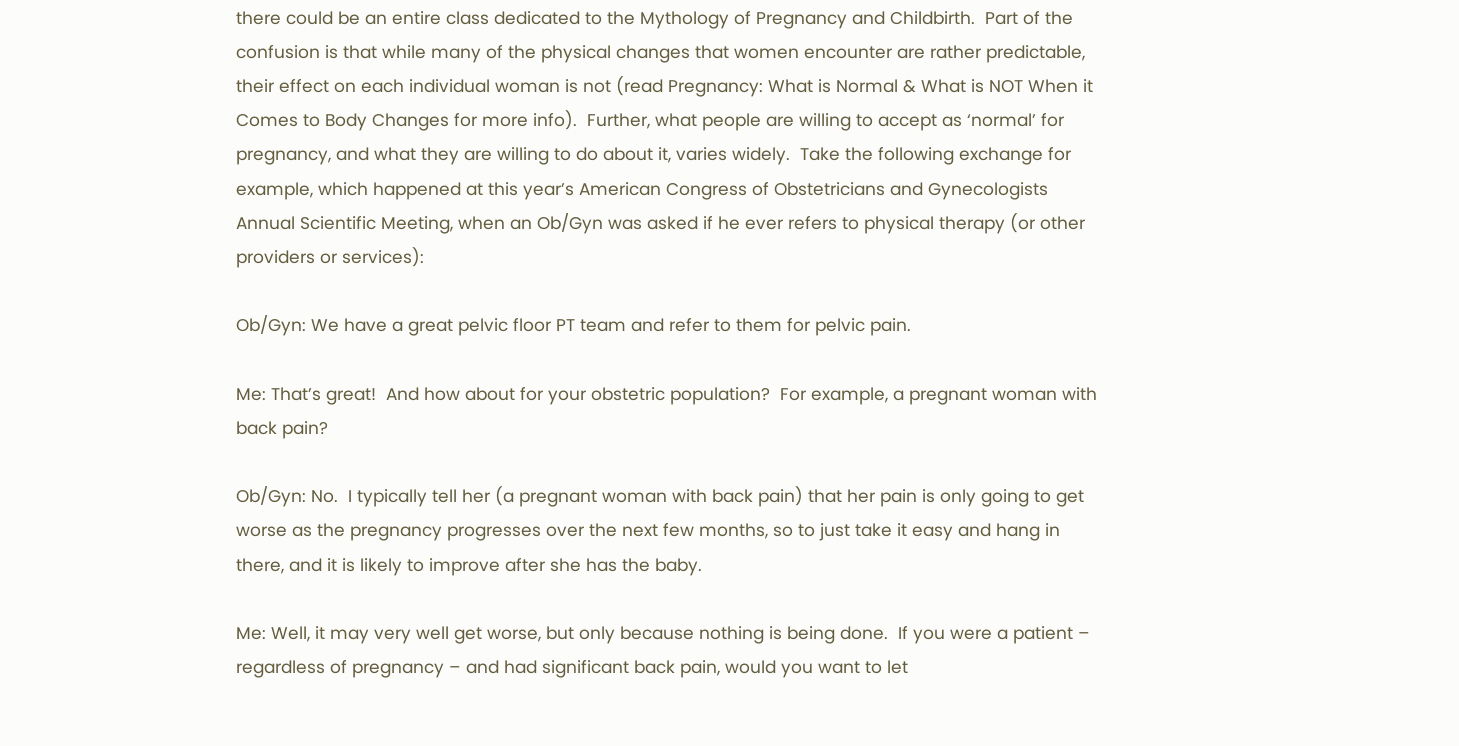there could be an entire class dedicated to the Mythology of Pregnancy and Childbirth.  Part of the confusion is that while many of the physical changes that women encounter are rather predictable, their effect on each individual woman is not (read Pregnancy: What is Normal & What is NOT When it Comes to Body Changes for more info).  Further, what people are willing to accept as ‘normal’ for pregnancy, and what they are willing to do about it, varies widely.  Take the following exchange for example, which happened at this year’s American Congress of Obstetricians and Gynecologists Annual Scientific Meeting, when an Ob/Gyn was asked if he ever refers to physical therapy (or other providers or services):

Ob/Gyn: We have a great pelvic floor PT team and refer to them for pelvic pain.

Me: That’s great!  And how about for your obstetric population?  For example, a pregnant woman with back pain?

Ob/Gyn: No.  I typically tell her (a pregnant woman with back pain) that her pain is only going to get worse as the pregnancy progresses over the next few months, so to just take it easy and hang in there, and it is likely to improve after she has the baby.

Me: Well, it may very well get worse, but only because nothing is being done.  If you were a patient – regardless of pregnancy – and had significant back pain, would you want to let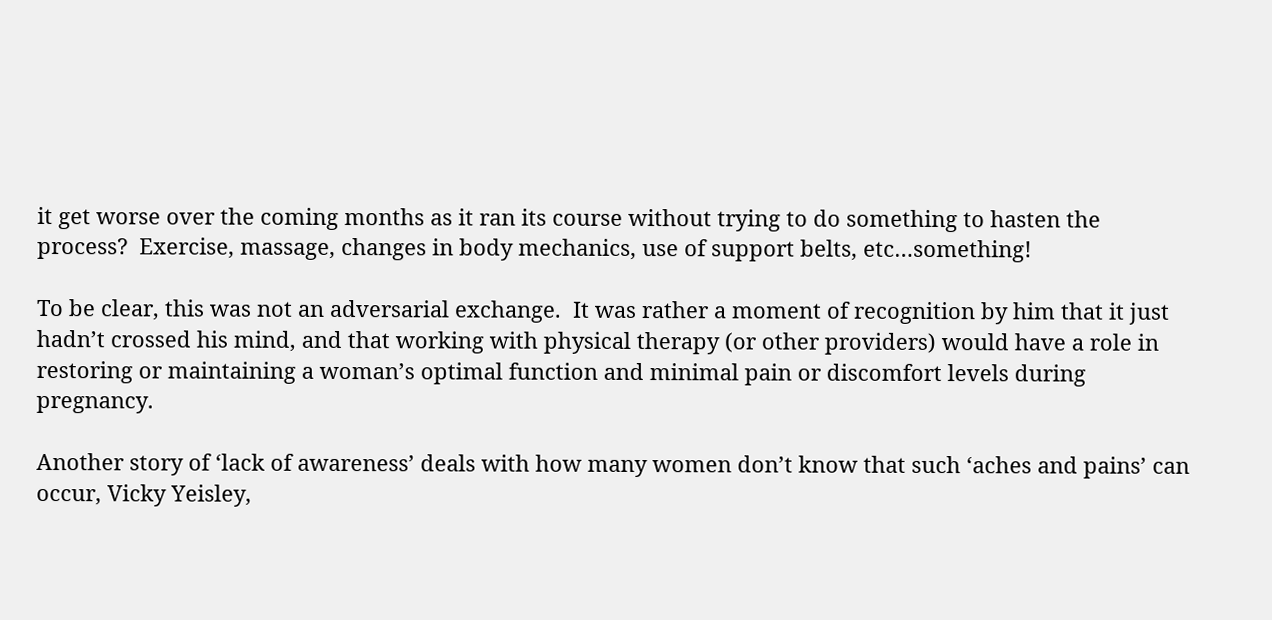it get worse over the coming months as it ran its course without trying to do something to hasten the process?  Exercise, massage, changes in body mechanics, use of support belts, etc…something!

To be clear, this was not an adversarial exchange.  It was rather a moment of recognition by him that it just hadn’t crossed his mind, and that working with physical therapy (or other providers) would have a role in restoring or maintaining a woman’s optimal function and minimal pain or discomfort levels during pregnancy.

Another story of ‘lack of awareness’ deals with how many women don’t know that such ‘aches and pains’ can occur, Vicky Yeisley,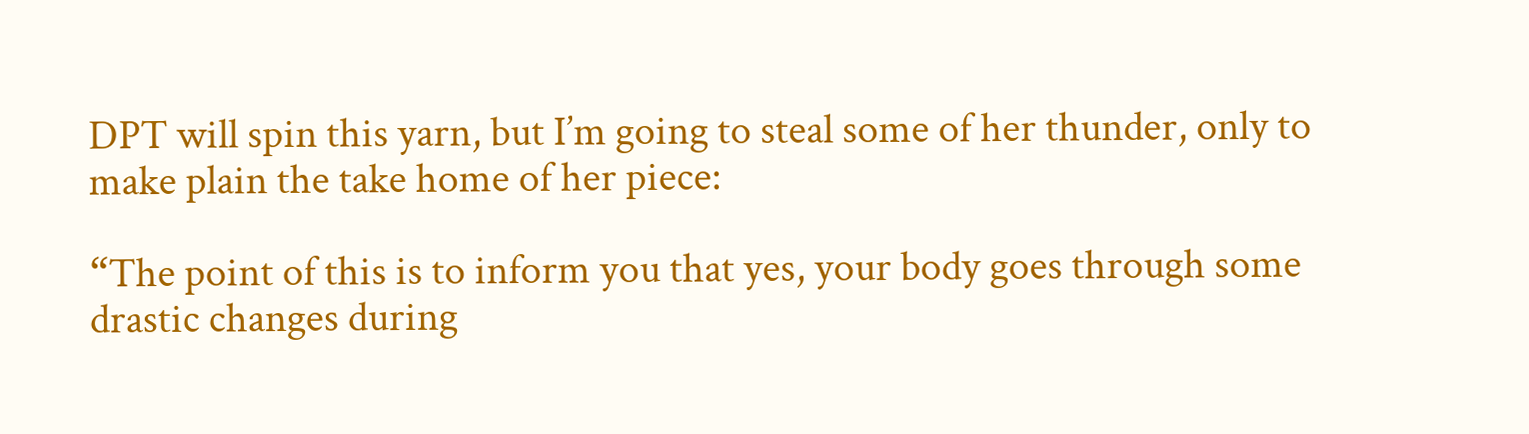DPT will spin this yarn, but I’m going to steal some of her thunder, only to make plain the take home of her piece:

“The point of this is to inform you that yes, your body goes through some drastic changes during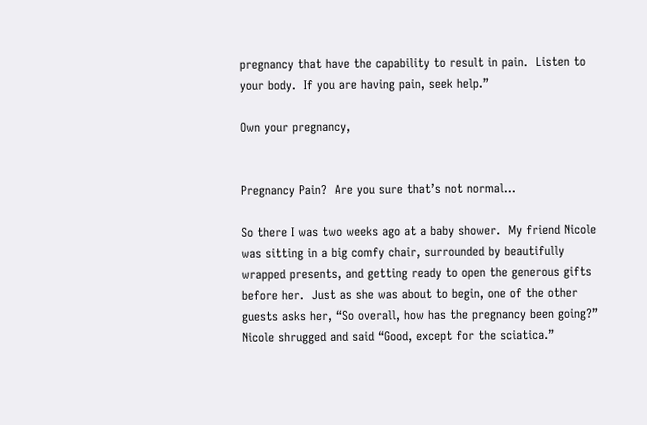pregnancy that have the capability to result in pain.  Listen to your body.  If you are having pain, seek help.”

Own your pregnancy,


Pregnancy Pain?  Are you sure that’s not normal…

So there I was two weeks ago at a baby shower.  My friend Nicole was sitting in a big comfy chair, surrounded by beautifully wrapped presents, and getting ready to open the generous gifts before her.  Just as she was about to begin, one of the other guests asks her, “So overall, how has the pregnancy been going?”  Nicole shrugged and said “Good, except for the sciatica.”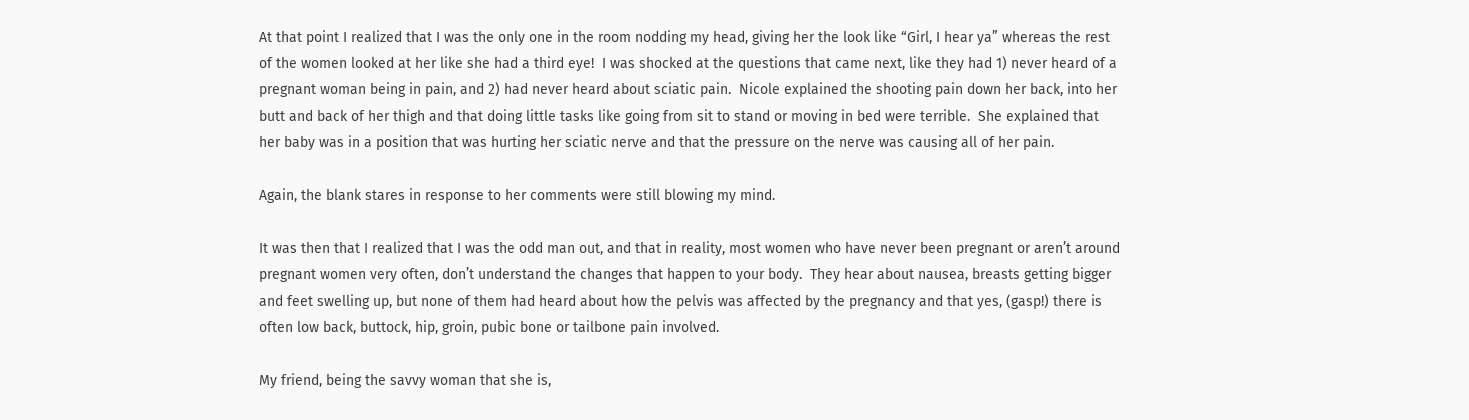At that point I realized that I was the only one in the room nodding my head, giving her the look like “Girl, I hear ya” whereas the rest of the women looked at her like she had a third eye!  I was shocked at the questions that came next, like they had 1) never heard of a pregnant woman being in pain, and 2) had never heard about sciatic pain.  Nicole explained the shooting pain down her back, into her butt and back of her thigh and that doing little tasks like going from sit to stand or moving in bed were terrible.  She explained that her baby was in a position that was hurting her sciatic nerve and that the pressure on the nerve was causing all of her pain.

Again, the blank stares in response to her comments were still blowing my mind.

It was then that I realized that I was the odd man out, and that in reality, most women who have never been pregnant or aren’t around pregnant women very often, don’t understand the changes that happen to your body.  They hear about nausea, breasts getting bigger and feet swelling up, but none of them had heard about how the pelvis was affected by the pregnancy and that yes, (gasp!) there is often low back, buttock, hip, groin, pubic bone or tailbone pain involved.

My friend, being the savvy woman that she is,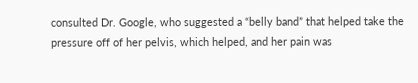consulted Dr. Google, who suggested a “belly band” that helped take the pressure off of her pelvis, which helped, and her pain was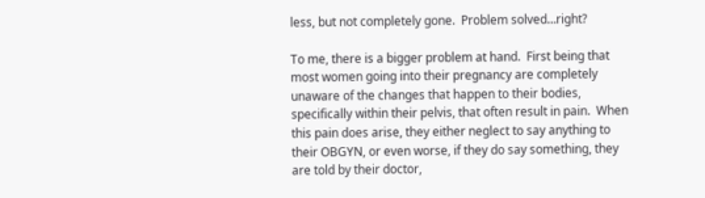less, but not completely gone.  Problem solved…right?

To me, there is a bigger problem at hand.  First being that most women going into their pregnancy are completely unaware of the changes that happen to their bodies, specifically within their pelvis, that often result in pain.  When this pain does arise, they either neglect to say anything to their OBGYN, or even worse, if they do say something, they are told by their doctor,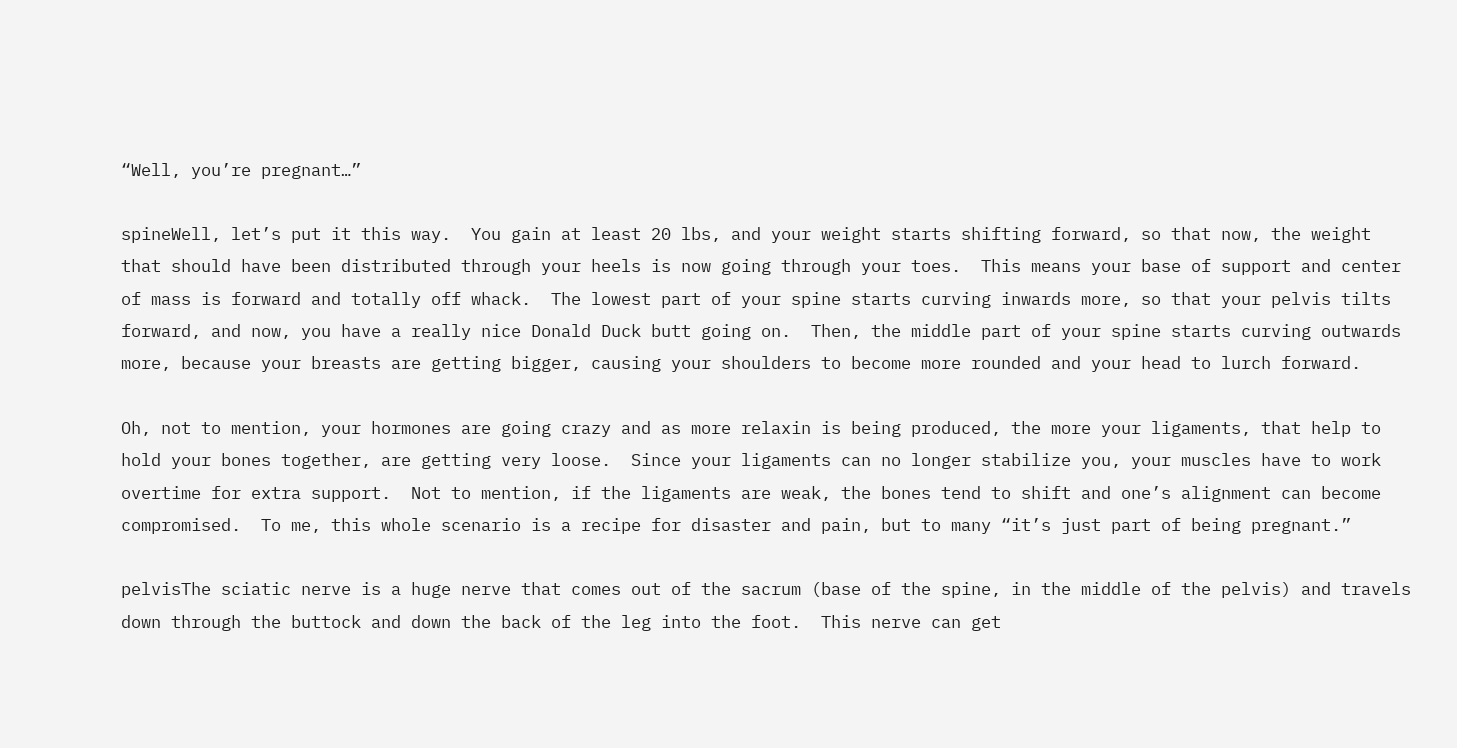“Well, you’re pregnant…”

spineWell, let’s put it this way.  You gain at least 20 lbs, and your weight starts shifting forward, so that now, the weight that should have been distributed through your heels is now going through your toes.  This means your base of support and center of mass is forward and totally off whack.  The lowest part of your spine starts curving inwards more, so that your pelvis tilts forward, and now, you have a really nice Donald Duck butt going on.  Then, the middle part of your spine starts curving outwards more, because your breasts are getting bigger, causing your shoulders to become more rounded and your head to lurch forward.

Oh, not to mention, your hormones are going crazy and as more relaxin is being produced, the more your ligaments, that help to hold your bones together, are getting very loose.  Since your ligaments can no longer stabilize you, your muscles have to work overtime for extra support.  Not to mention, if the ligaments are weak, the bones tend to shift and one’s alignment can become compromised.  To me, this whole scenario is a recipe for disaster and pain, but to many “it’s just part of being pregnant.”

pelvisThe sciatic nerve is a huge nerve that comes out of the sacrum (base of the spine, in the middle of the pelvis) and travels down through the buttock and down the back of the leg into the foot.  This nerve can get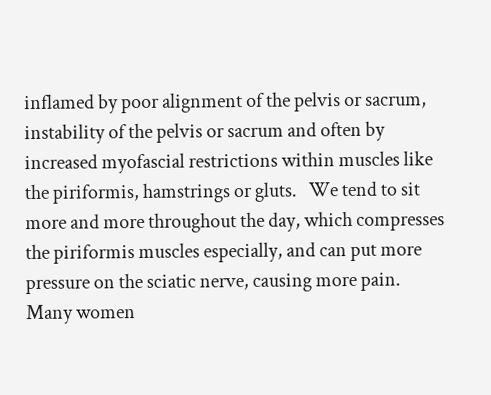inflamed by poor alignment of the pelvis or sacrum, instability of the pelvis or sacrum and often by increased myofascial restrictions within muscles like the piriformis, hamstrings or gluts.   We tend to sit more and more throughout the day, which compresses the piriformis muscles especially, and can put more pressure on the sciatic nerve, causing more pain.  Many women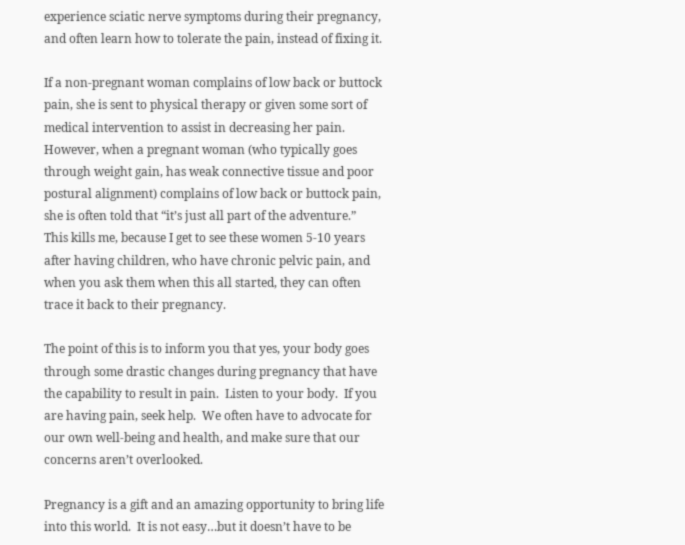experience sciatic nerve symptoms during their pregnancy, and often learn how to tolerate the pain, instead of fixing it.

If a non-pregnant woman complains of low back or buttock pain, she is sent to physical therapy or given some sort of medical intervention to assist in decreasing her pain.  However, when a pregnant woman (who typically goes through weight gain, has weak connective tissue and poor postural alignment) complains of low back or buttock pain, she is often told that “it’s just all part of the adventure.”  This kills me, because I get to see these women 5-10 years after having children, who have chronic pelvic pain, and when you ask them when this all started, they can often trace it back to their pregnancy.

The point of this is to inform you that yes, your body goes through some drastic changes during pregnancy that have the capability to result in pain.  Listen to your body.  If you are having pain, seek help.  We often have to advocate for our own well-being and health, and make sure that our concerns aren’t overlooked.

Pregnancy is a gift and an amazing opportunity to bring life into this world.  It is not easy…but it doesn’t have to be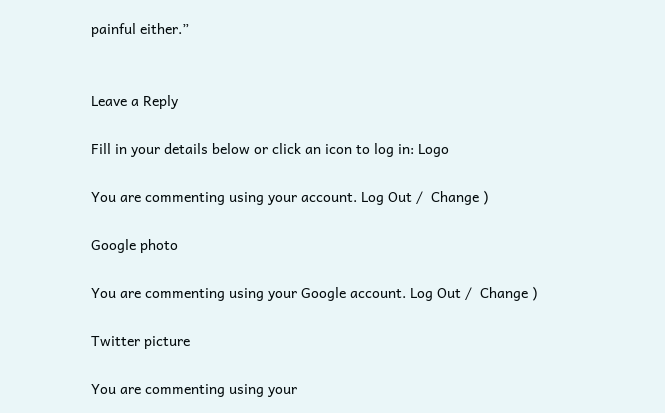painful either.”


Leave a Reply

Fill in your details below or click an icon to log in: Logo

You are commenting using your account. Log Out /  Change )

Google photo

You are commenting using your Google account. Log Out /  Change )

Twitter picture

You are commenting using your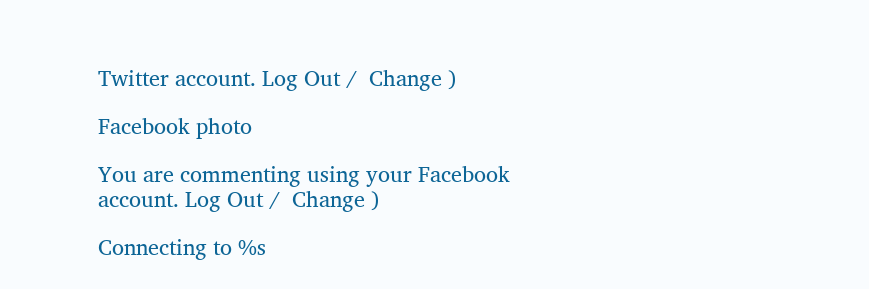Twitter account. Log Out /  Change )

Facebook photo

You are commenting using your Facebook account. Log Out /  Change )

Connecting to %s